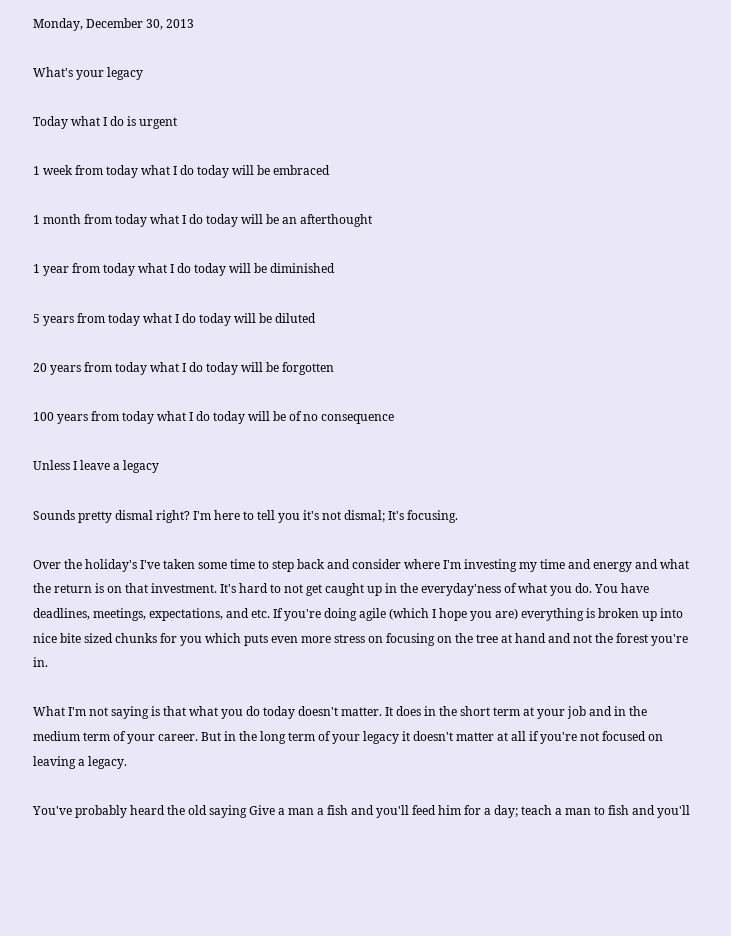Monday, December 30, 2013

What's your legacy

Today what I do is urgent

1 week from today what I do today will be embraced

1 month from today what I do today will be an afterthought

1 year from today what I do today will be diminished

5 years from today what I do today will be diluted

20 years from today what I do today will be forgotten

100 years from today what I do today will be of no consequence

Unless I leave a legacy

Sounds pretty dismal right? I'm here to tell you it's not dismal; It's focusing.

Over the holiday's I've taken some time to step back and consider where I'm investing my time and energy and what the return is on that investment. It's hard to not get caught up in the everyday'ness of what you do. You have deadlines, meetings, expectations, and etc. If you're doing agile (which I hope you are) everything is broken up into nice bite sized chunks for you which puts even more stress on focusing on the tree at hand and not the forest you're in.

What I'm not saying is that what you do today doesn't matter. It does in the short term at your job and in the medium term of your career. But in the long term of your legacy it doesn't matter at all if you're not focused on leaving a legacy.

You've probably heard the old saying Give a man a fish and you'll feed him for a day; teach a man to fish and you'll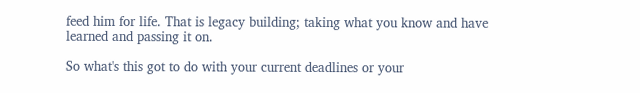feed him for life. That is legacy building; taking what you know and have learned and passing it on.

So what's this got to do with your current deadlines or your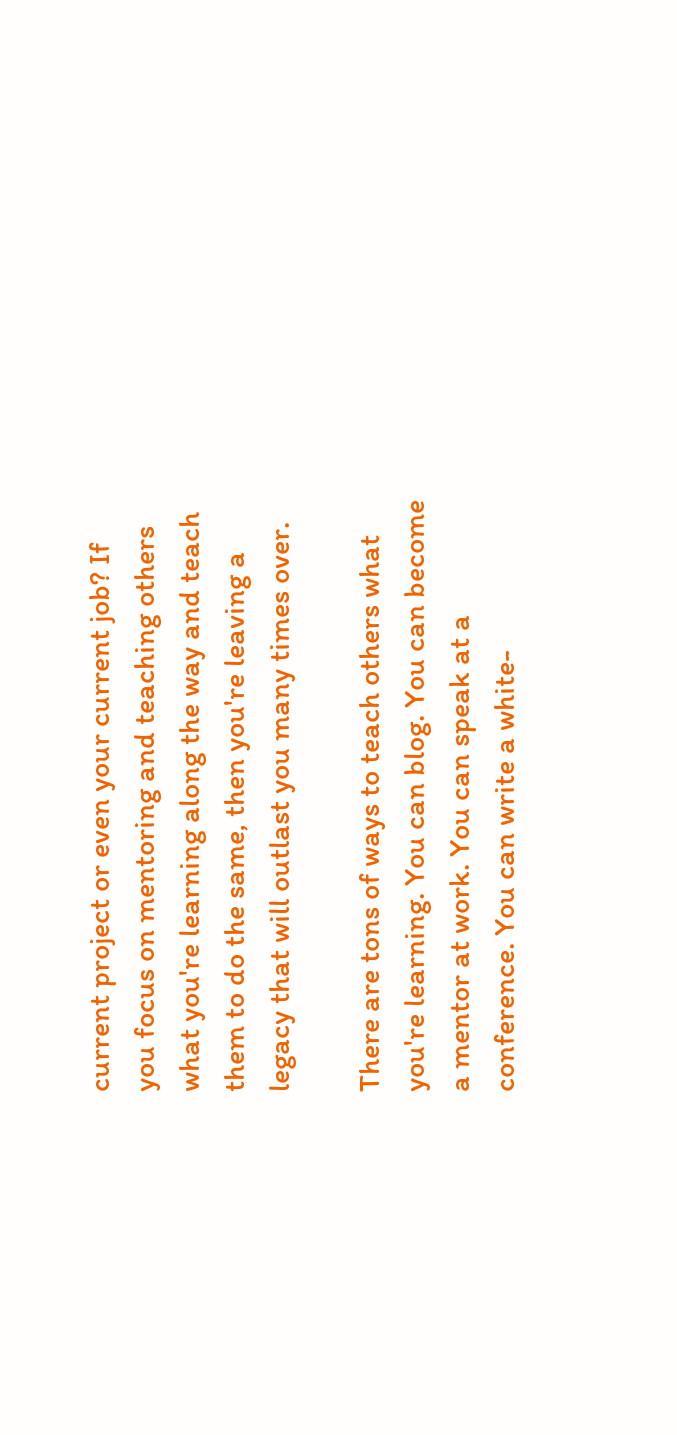current project or even your current job? If you focus on mentoring and teaching others what you're learning along the way and teach them to do the same, then you're leaving a legacy that will outlast you many times over.

There are tons of ways to teach others what you're learning. You can blog. You can become a mentor at work. You can speak at a conference. You can write a white-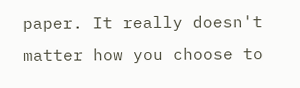paper. It really doesn't matter how you choose to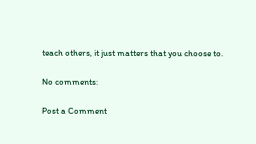teach others, it just matters that you choose to.

No comments:

Post a Comment